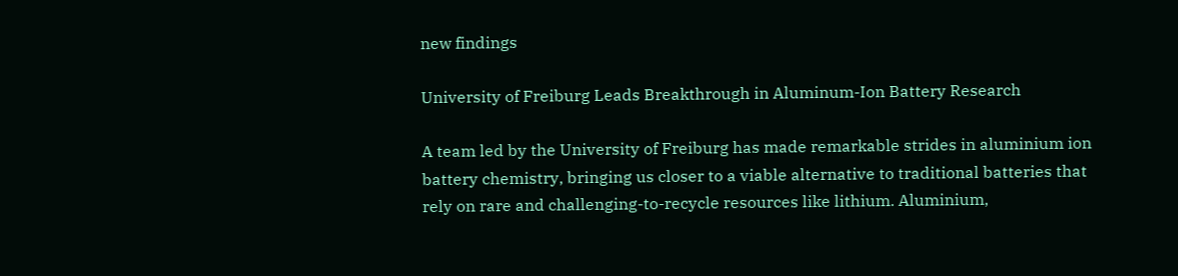new findings

University of Freiburg Leads Breakthrough in Aluminum-Ion Battery Research

A team led by the University of Freiburg has made remarkable strides in aluminium ion battery chemistry, bringing us closer to a viable alternative to traditional batteries that rely on rare and challenging-to-recycle resources like lithium. Aluminium,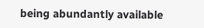being abundantly available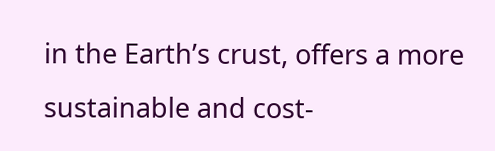in the Earth’s crust, offers a more sustainable and cost-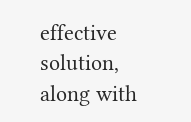effective solution, along with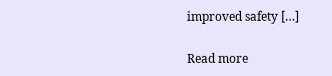improved safety […]

Read more